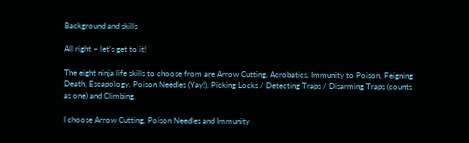Background and skills

All right – let’s get to it!

The eight ninja life skills to choose from are Arrow Cutting, Acrobatics, Immunity to Poison, Feigning Death, Escapology, Poison Needles (Yay!), Picking Locks / Detecting Traps / Disarming Traps (counts as one) and Climbing.

I choose Arrow Cutting, Poison Needles and Immunity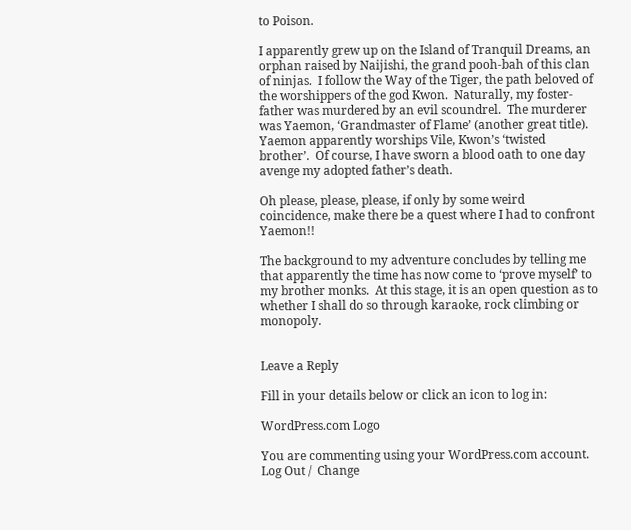to Poison.

I apparently grew up on the Island of Tranquil Dreams, an orphan raised by Naijishi, the grand pooh-bah of this clan of ninjas.  I follow the Way of the Tiger, the path beloved of the worshippers of the god Kwon.  Naturally, my foster-father was murdered by an evil scoundrel.  The murderer was Yaemon, ‘Grandmaster of Flame’ (another great title).  Yaemon apparently worships Vile, Kwon’s ‘twisted brother’.  Of course, I have sworn a blood oath to one day avenge my adopted father’s death.

Oh please, please, please, if only by some weird coincidence, make there be a quest where I had to confront Yaemon!!

The background to my adventure concludes by telling me that apparently the time has now come to ‘prove myself’ to my brother monks.  At this stage, it is an open question as to whether I shall do so through karaoke, rock climbing or monopoly.


Leave a Reply

Fill in your details below or click an icon to log in:

WordPress.com Logo

You are commenting using your WordPress.com account. Log Out /  Change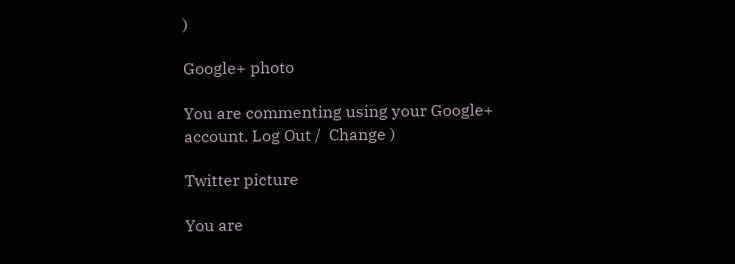)

Google+ photo

You are commenting using your Google+ account. Log Out /  Change )

Twitter picture

You are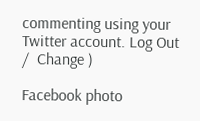commenting using your Twitter account. Log Out /  Change )

Facebook photo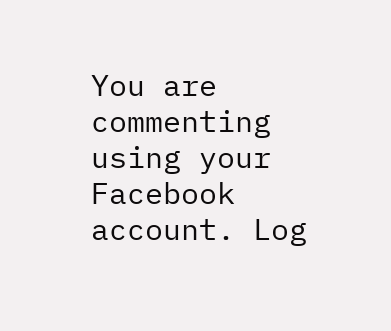You are commenting using your Facebook account. Log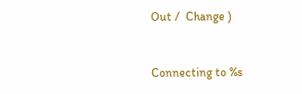Out /  Change )


Connecting to %s